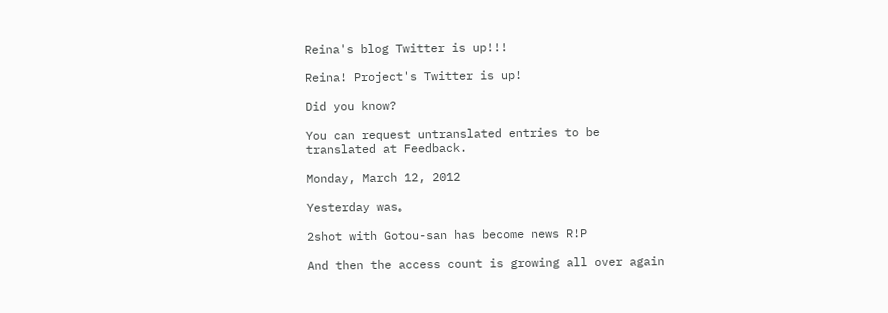Reina's blog Twitter is up!!!

Reina! Project's Twitter is up!

Did you know?

You can request untranslated entries to be translated at Feedback.

Monday, March 12, 2012

Yesterday was。

2shot with Gotou-san has become news R!P

And then the access count is growing all over again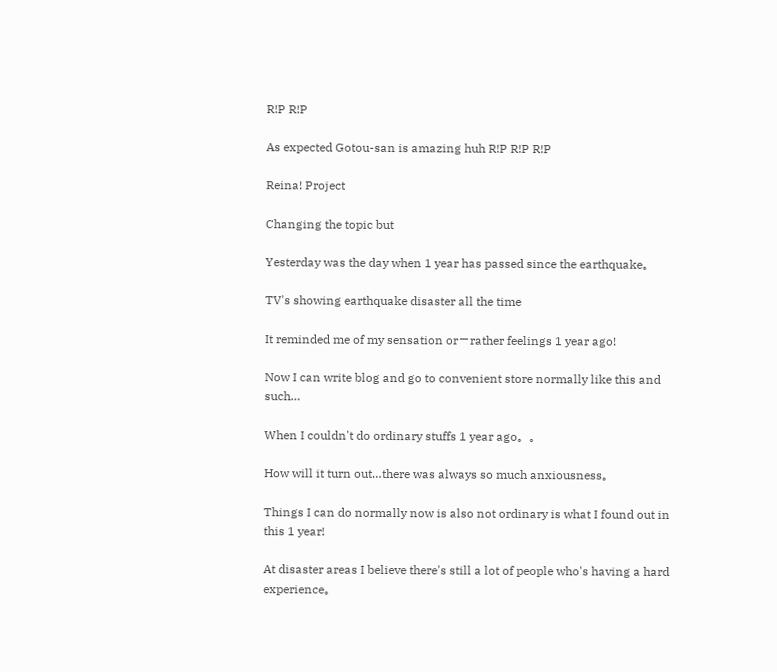R!P R!P

As expected Gotou-san is amazing huh R!P R!P R!P

Reina! Project

Changing the topic but

Yesterday was the day when 1 year has passed since the earthquake。

TV's showing earthquake disaster all the time

It reminded me of my sensation orーrather feelings 1 year ago!

Now I can write blog and go to convenient store normally like this and such…

When I couldn't do ordinary stuffs 1 year ago。。

How will it turn out…there was always so much anxiousness。

Things I can do normally now is also not ordinary is what I found out in this 1 year!

At disaster areas I believe there's still a lot of people who's having a hard experience。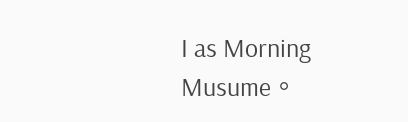I as Morning Musume。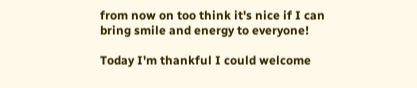from now on too think it's nice if I can bring smile and energy to everyone!

Today I'm thankful I could welcome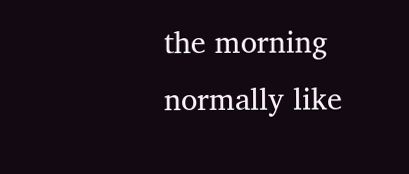the morning normally like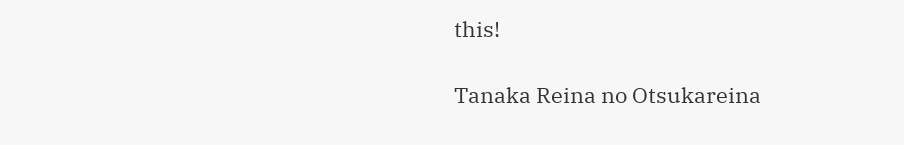this!

Tanaka Reina no Otsukareina